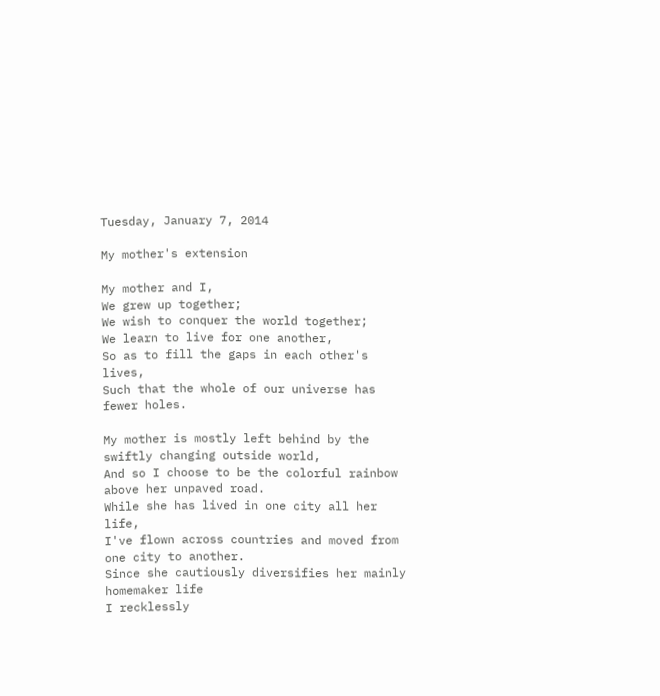Tuesday, January 7, 2014

My mother's extension

My mother and I,
We grew up together;
We wish to conquer the world together;
We learn to live for one another,
So as to fill the gaps in each other's lives,
Such that the whole of our universe has fewer holes.

My mother is mostly left behind by the swiftly changing outside world,
And so I choose to be the colorful rainbow above her unpaved road.
While she has lived in one city all her life,
I've flown across countries and moved from one city to another.
Since she cautiously diversifies her mainly homemaker life
I recklessly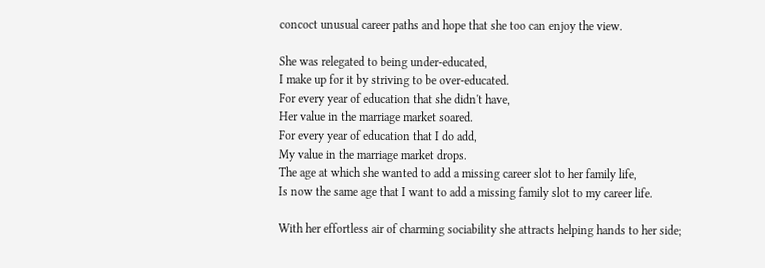concoct unusual career paths and hope that she too can enjoy the view.

She was relegated to being under-educated,
I make up for it by striving to be over-educated.
For every year of education that she didn't have,
Her value in the marriage market soared.
For every year of education that I do add,
My value in the marriage market drops.
The age at which she wanted to add a missing career slot to her family life,
Is now the same age that I want to add a missing family slot to my career life.

With her effortless air of charming sociability she attracts helping hands to her side;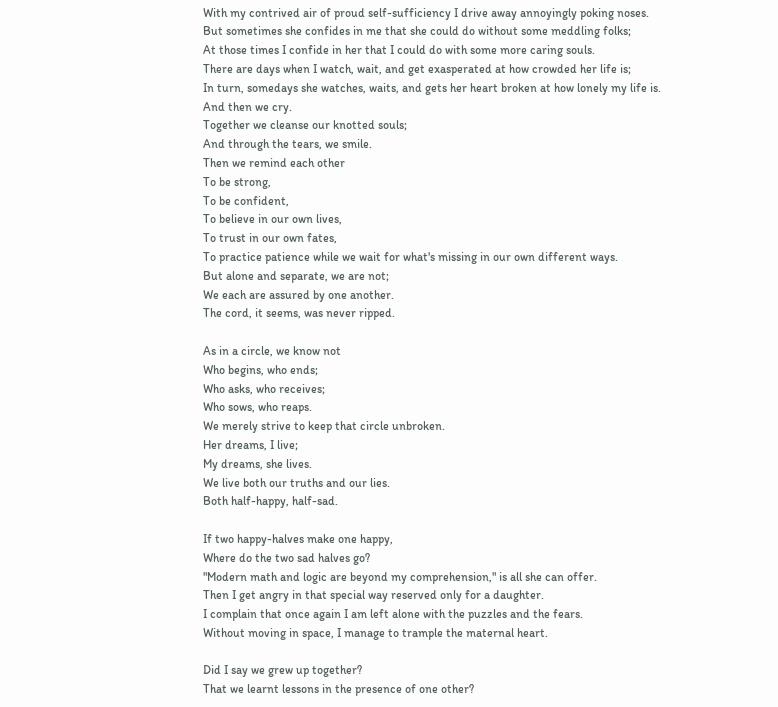With my contrived air of proud self-sufficiency I drive away annoyingly poking noses.
But sometimes she confides in me that she could do without some meddling folks;
At those times I confide in her that I could do with some more caring souls.
There are days when I watch, wait, and get exasperated at how crowded her life is;
In turn, somedays she watches, waits, and gets her heart broken at how lonely my life is.
And then we cry.
Together we cleanse our knotted souls;
And through the tears, we smile.
Then we remind each other
To be strong,
To be confident,
To believe in our own lives,
To trust in our own fates,
To practice patience while we wait for what's missing in our own different ways.
But alone and separate, we are not;
We each are assured by one another.
The cord, it seems, was never ripped.

As in a circle, we know not
Who begins, who ends;
Who asks, who receives;
Who sows, who reaps.
We merely strive to keep that circle unbroken.
Her dreams, I live;
My dreams, she lives.
We live both our truths and our lies.
Both half-happy, half-sad.

If two happy-halves make one happy,
Where do the two sad halves go?
"Modern math and logic are beyond my comprehension," is all she can offer.
Then I get angry in that special way reserved only for a daughter.
I complain that once again I am left alone with the puzzles and the fears.
Without moving in space, I manage to trample the maternal heart.

Did I say we grew up together?
That we learnt lessons in the presence of one other?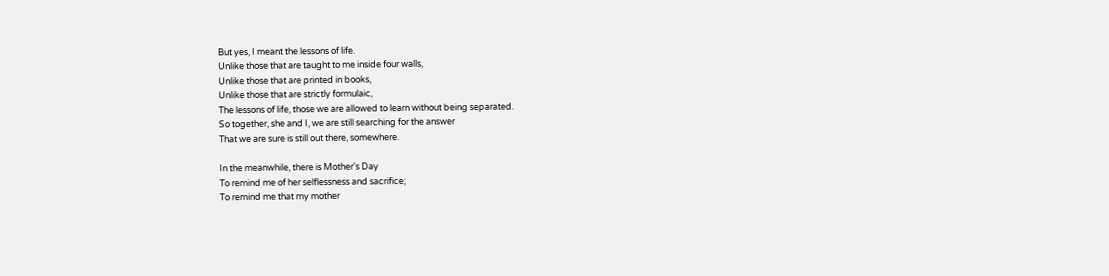But yes, I meant the lessons of life.
Unlike those that are taught to me inside four walls,
Unlike those that are printed in books,
Unlike those that are strictly formulaic,
The lessons of life, those we are allowed to learn without being separated.
So together, she and I, we are still searching for the answer
That we are sure is still out there, somewhere.

In the meanwhile, there is Mother's Day
To remind me of her selflessness and sacrifice;
To remind me that my mother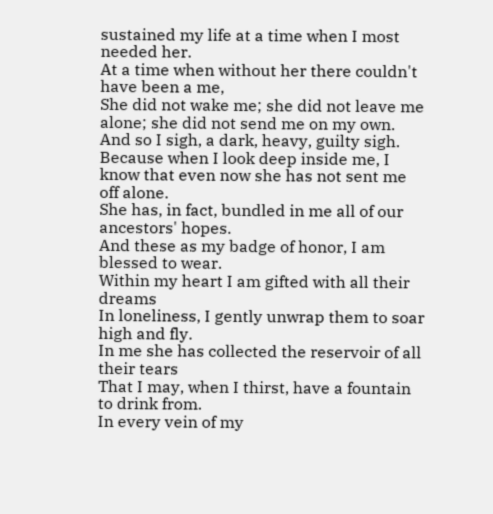sustained my life at a time when I most needed her.
At a time when without her there couldn't have been a me,
She did not wake me; she did not leave me alone; she did not send me on my own.
And so I sigh, a dark, heavy, guilty sigh.
Because when I look deep inside me, I know that even now she has not sent me off alone.
She has, in fact, bundled in me all of our ancestors' hopes.
And these as my badge of honor, I am blessed to wear.
Within my heart I am gifted with all their dreams
In loneliness, I gently unwrap them to soar high and fly.
In me she has collected the reservoir of all their tears
That I may, when I thirst, have a fountain to drink from.
In every vein of my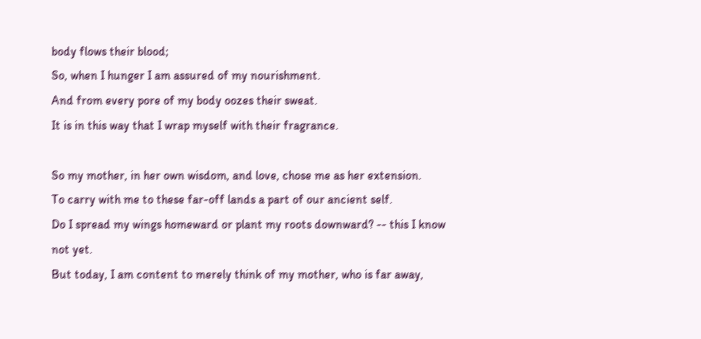body flows their blood;
So, when I hunger I am assured of my nourishment.
And from every pore of my body oozes their sweat.
It is in this way that I wrap myself with their fragrance.

So my mother, in her own wisdom, and love, chose me as her extension.
To carry with me to these far-off lands a part of our ancient self.
Do I spread my wings homeward or plant my roots downward? -- this I know not yet.
But today, I am content to merely think of my mother, who is far away,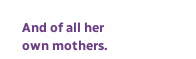And of all her own mothers.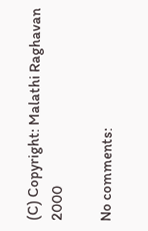(C) Copyright: Malathi Raghavan 2000

No comments: